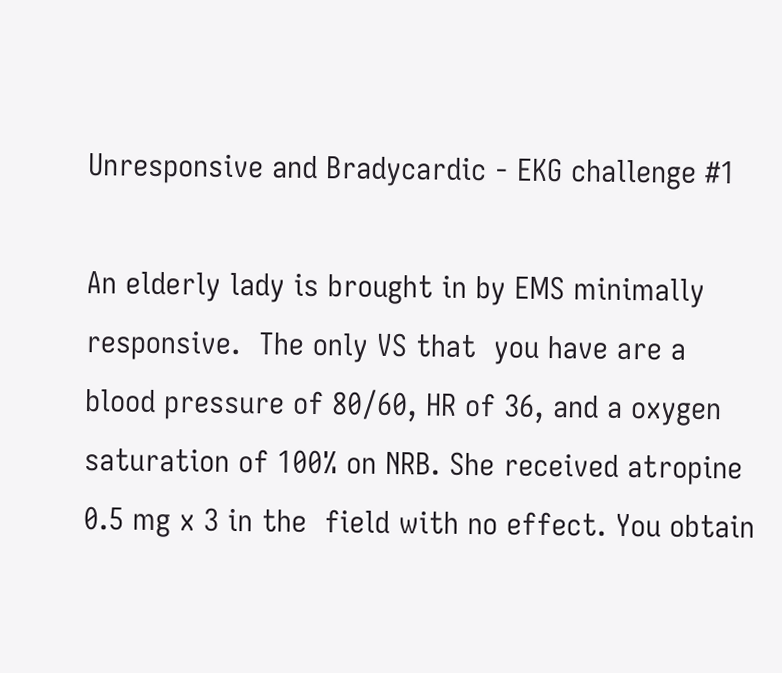Unresponsive and Bradycardic - EKG challenge #1

An elderly lady is brought in by EMS minimally responsive.  The only VS that  you have are a blood pressure of 80/60, HR of 36, and a oxygen saturation of 100% on NRB. She received atropine 0.5 mg x 3 in the  field with no effect. You obtain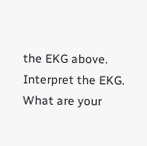the EKG above. Interpret the EKG. What are your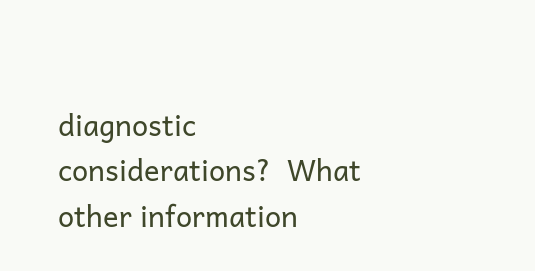diagnostic considerations?  What other information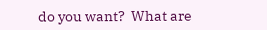do you want?  What are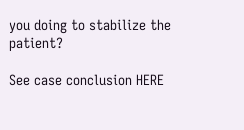you doing to stabilize the patient?

See case conclusion HERE